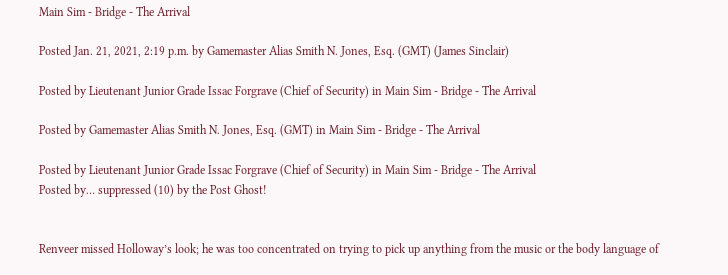Main Sim - Bridge - The Arrival

Posted Jan. 21, 2021, 2:19 p.m. by Gamemaster Alias Smith N. Jones, Esq. (GMT) (James Sinclair)

Posted by Lieutenant Junior Grade Issac Forgrave (Chief of Security) in Main Sim - Bridge - The Arrival

Posted by Gamemaster Alias Smith N. Jones, Esq. (GMT) in Main Sim - Bridge - The Arrival

Posted by Lieutenant Junior Grade Issac Forgrave (Chief of Security) in Main Sim - Bridge - The Arrival
Posted by… suppressed (10) by the Post Ghost!


Renveer missed Holloway’s look; he was too concentrated on trying to pick up anything from the music or the body language of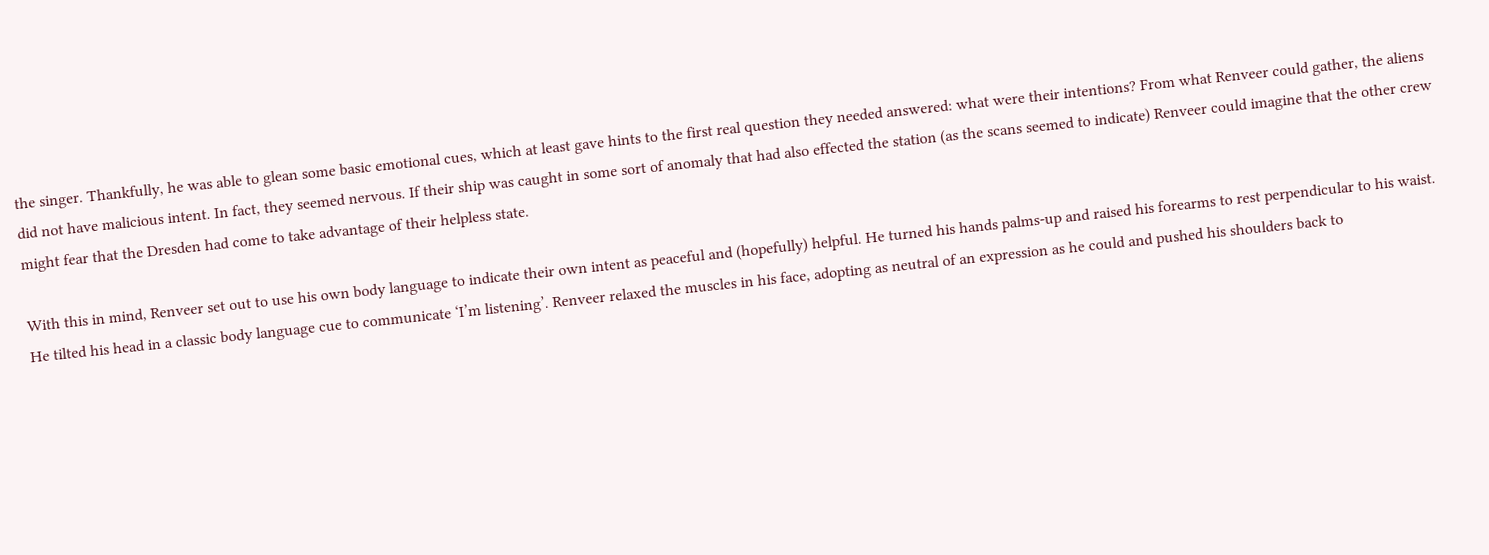the singer. Thankfully, he was able to glean some basic emotional cues, which at least gave hints to the first real question they needed answered: what were their intentions? From what Renveer could gather, the aliens did not have malicious intent. In fact, they seemed nervous. If their ship was caught in some sort of anomaly that had also effected the station (as the scans seemed to indicate) Renveer could imagine that the other crew might fear that the Dresden had come to take advantage of their helpless state.

With this in mind, Renveer set out to use his own body language to indicate their own intent as peaceful and (hopefully) helpful. He turned his hands palms-up and raised his forearms to rest perpendicular to his waist. He tilted his head in a classic body language cue to communicate ‘I’m listening’. Renveer relaxed the muscles in his face, adopting as neutral of an expression as he could and pushed his shoulders back to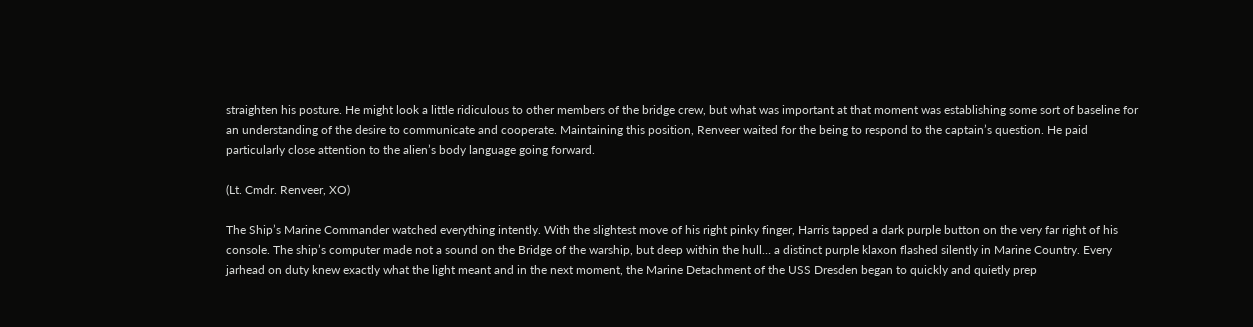straighten his posture. He might look a little ridiculous to other members of the bridge crew, but what was important at that moment was establishing some sort of baseline for an understanding of the desire to communicate and cooperate. Maintaining this position, Renveer waited for the being to respond to the captain’s question. He paid particularly close attention to the alien’s body language going forward.

(Lt. Cmdr. Renveer, XO)

The Ship’s Marine Commander watched everything intently. With the slightest move of his right pinky finger, Harris tapped a dark purple button on the very far right of his console. The ship’s computer made not a sound on the Bridge of the warship, but deep within the hull… a distinct purple klaxon flashed silently in Marine Country. Every jarhead on duty knew exactly what the light meant and in the next moment, the Marine Detachment of the USS Dresden began to quickly and quietly prep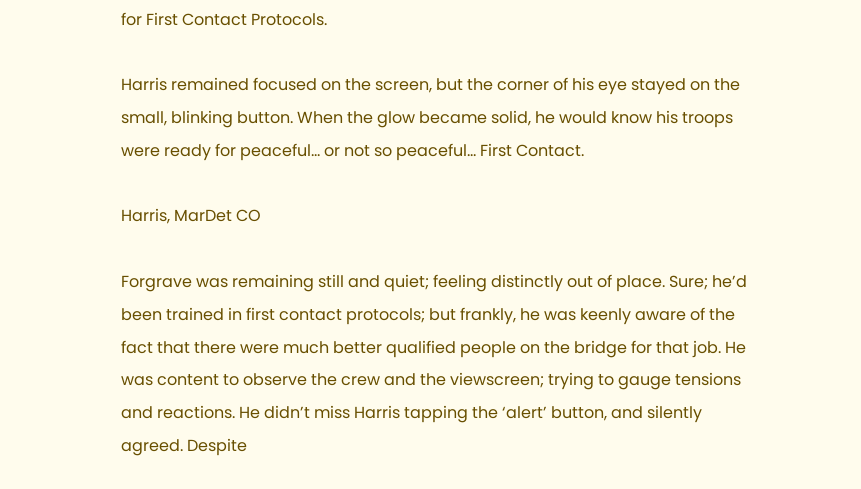for First Contact Protocols.

Harris remained focused on the screen, but the corner of his eye stayed on the small, blinking button. When the glow became solid, he would know his troops were ready for peaceful… or not so peaceful… First Contact.

Harris, MarDet CO

Forgrave was remaining still and quiet; feeling distinctly out of place. Sure; he’d been trained in first contact protocols; but frankly, he was keenly aware of the fact that there were much better qualified people on the bridge for that job. He was content to observe the crew and the viewscreen; trying to gauge tensions and reactions. He didn’t miss Harris tapping the ‘alert’ button, and silently agreed. Despite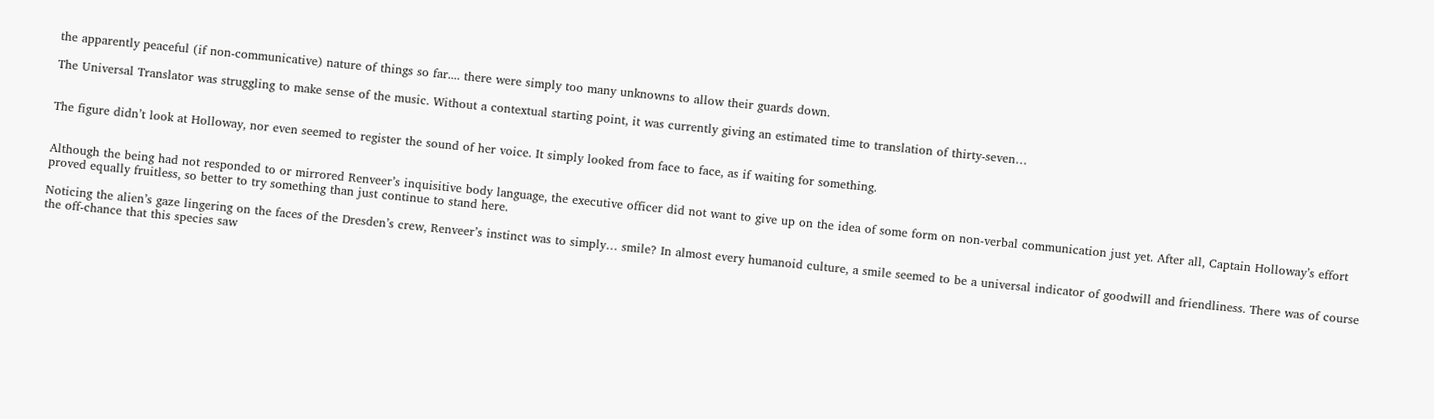the apparently peaceful (if non-communicative) nature of things so far.... there were simply too many unknowns to allow their guards down.

The Universal Translator was struggling to make sense of the music. Without a contextual starting point, it was currently giving an estimated time to translation of thirty-seven…


The figure didn’t look at Holloway, nor even seemed to register the sound of her voice. It simply looked from face to face, as if waiting for something.


Although the being had not responded to or mirrored Renveer’s inquisitive body language, the executive officer did not want to give up on the idea of some form on non-verbal communication just yet. After all, Captain Holloway’s effort proved equally fruitless, so better to try something than just continue to stand here.

Noticing the alien’s gaze lingering on the faces of the Dresden’s crew, Renveer’s instinct was to simply… smile? In almost every humanoid culture, a smile seemed to be a universal indicator of goodwill and friendliness. There was of course the off-chance that this species saw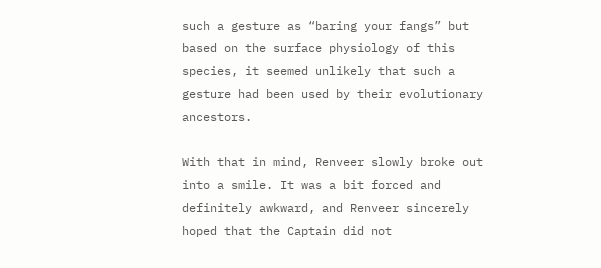such a gesture as “baring your fangs” but based on the surface physiology of this species, it seemed unlikely that such a gesture had been used by their evolutionary ancestors.

With that in mind, Renveer slowly broke out into a smile. It was a bit forced and definitely awkward, and Renveer sincerely hoped that the Captain did not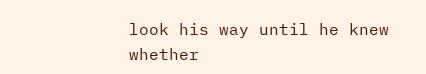look his way until he knew whether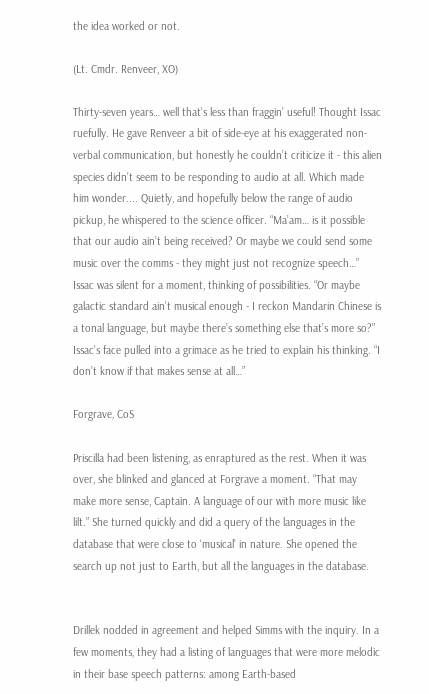the idea worked or not.

(Lt. Cmdr. Renveer, XO)

Thirty-seven years… well that’s less than fraggin’ useful! Thought Issac ruefully. He gave Renveer a bit of side-eye at his exaggerated non-verbal communication, but honestly he couldn’t criticize it - this alien species didn’t seem to be responding to audio at all. Which made him wonder.... Quietly, and hopefully below the range of audio pickup, he whispered to the science officer. “Ma’am… is it possible that our audio ain’t being received? Or maybe we could send some music over the comms - they might just not recognize speech…” Issac was silent for a moment, thinking of possibilities. “Or maybe galactic standard ain’t musical enough - I reckon Mandarin Chinese is a tonal language, but maybe there’s something else that’s more so?” Issac’s face pulled into a grimace as he tried to explain his thinking. “I don’t know if that makes sense at all…”

Forgrave, CoS

Priscilla had been listening, as enraptured as the rest. When it was over, she blinked and glanced at Forgrave a moment. “That may make more sense, Captain. A language of our with more music like lilt.” She turned quickly and did a query of the languages in the database that were close to ‘musical’ in nature. She opened the search up not just to Earth, but all the languages in the database.


Drillek nodded in agreement and helped Simms with the inquiry. In a few moments, they had a listing of languages that were more melodic in their base speech patterns: among Earth-based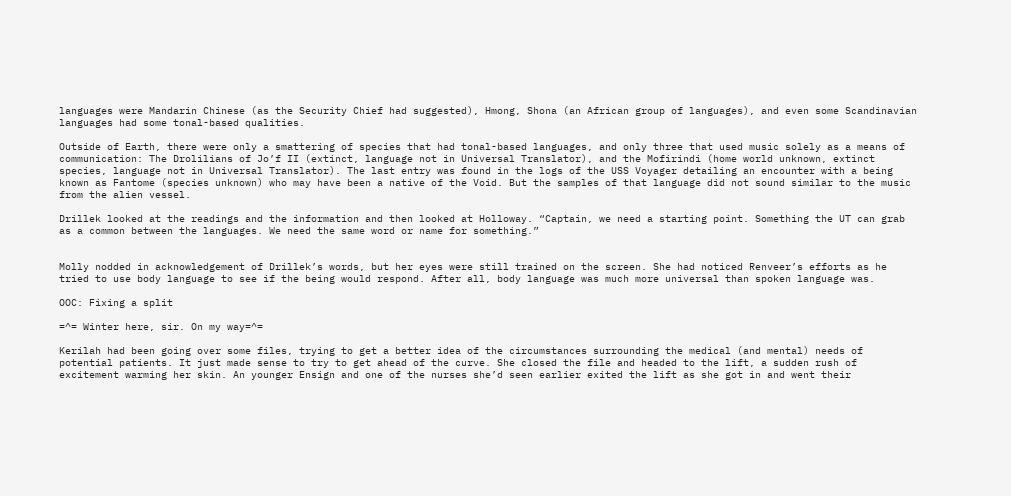languages were Mandarin Chinese (as the Security Chief had suggested), Hmong, Shona (an African group of languages), and even some Scandinavian languages had some tonal-based qualities.

Outside of Earth, there were only a smattering of species that had tonal-based languages, and only three that used music solely as a means of communication: The Drolilians of Jo’f II (extinct, language not in Universal Translator), and the Mofirindi (home world unknown, extinct species, language not in Universal Translator). The last entry was found in the logs of the USS Voyager detailing an encounter with a being known as Fantome (species unknown) who may have been a native of the Void. But the samples of that language did not sound similar to the music from the alien vessel.

Drillek looked at the readings and the information and then looked at Holloway. “Captain, we need a starting point. Something the UT can grab as a common between the languages. We need the same word or name for something.”


Molly nodded in acknowledgement of Drillek’s words, but her eyes were still trained on the screen. She had noticed Renveer’s efforts as he tried to use body language to see if the being would respond. After all, body language was much more universal than spoken language was.

OOC: Fixing a split

=^= Winter here, sir. On my way=^=

Kerilah had been going over some files, trying to get a better idea of the circumstances surrounding the medical (and mental) needs of potential patients. It just made sense to try to get ahead of the curve. She closed the file and headed to the lift, a sudden rush of excitement warming her skin. An younger Ensign and one of the nurses she’d seen earlier exited the lift as she got in and went their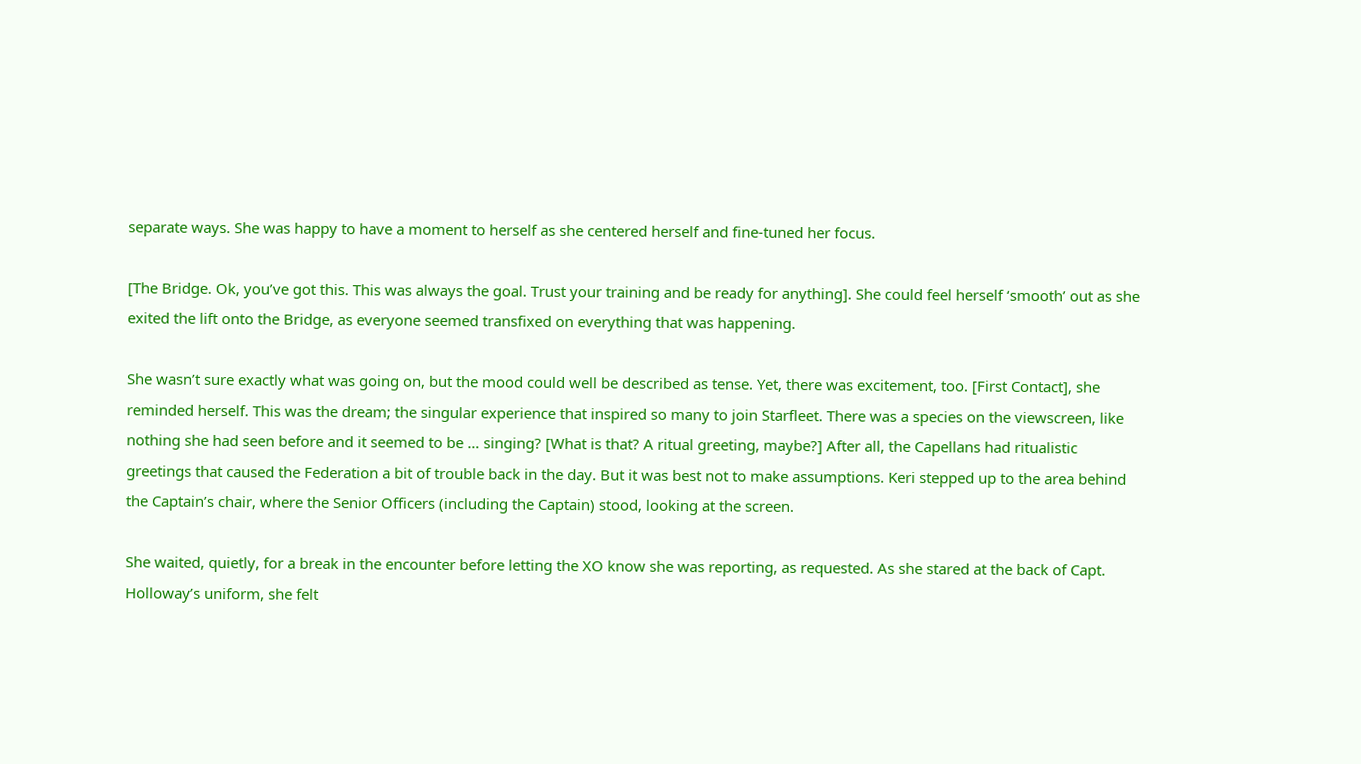separate ways. She was happy to have a moment to herself as she centered herself and fine-tuned her focus.

[The Bridge. Ok, you’ve got this. This was always the goal. Trust your training and be ready for anything]. She could feel herself ‘smooth’ out as she exited the lift onto the Bridge, as everyone seemed transfixed on everything that was happening.

She wasn’t sure exactly what was going on, but the mood could well be described as tense. Yet, there was excitement, too. [First Contact], she reminded herself. This was the dream; the singular experience that inspired so many to join Starfleet. There was a species on the viewscreen, like nothing she had seen before and it seemed to be … singing? [What is that? A ritual greeting, maybe?] After all, the Capellans had ritualistic greetings that caused the Federation a bit of trouble back in the day. But it was best not to make assumptions. Keri stepped up to the area behind the Captain’s chair, where the Senior Officers (including the Captain) stood, looking at the screen.

She waited, quietly, for a break in the encounter before letting the XO know she was reporting, as requested. As she stared at the back of Capt. Holloway’s uniform, she felt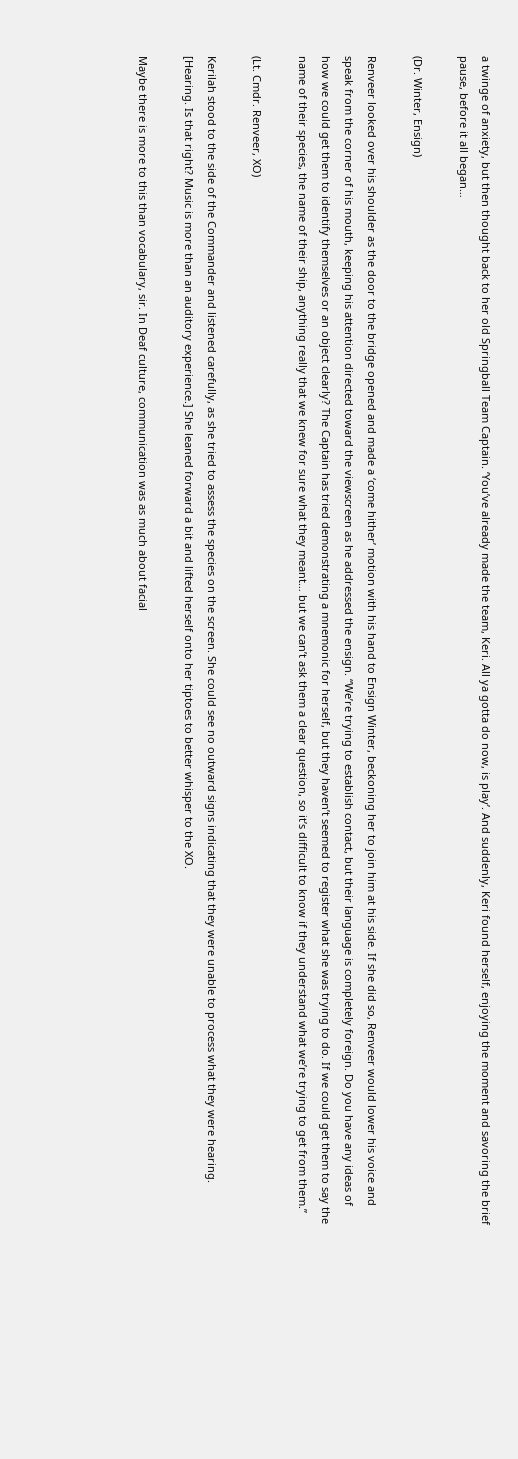a twinge of anxiety, but then thought back to her old Springball Team Captain. ‘You’ve already made the team, Keri. All ya gotta do now, is play’. And suddenly, Keri found herself, enjoying the moment and savoring the brief pause, before it all began…

(Dr. Winter, Ensign)

Renveer looked over his shoulder as the door to the bridge opened and made a ‘come hither’ motion with his hand to Ensign Winter, beckoning her to join him at his side. If she did so, Renveer would lower his voice and speak from the corner of his mouth, keeping his attention directed toward the viewscreen as he addressed the ensign. “We’re trying to establish contact, but their language is completely foreign. Do you have any ideas of how we could get them to identify themselves or an object clearly? The Captain has tried demonstrating a mnemonic for herself, but they haven’t seemed to register what she was trying to do. If we could get them to say the name of their species, the name of their ship, anything really that we knew for sure what they meant… but we can’t ask them a clear question, so it’s difficult to know if they understand what we’re trying to get from them.”

(Lt. Cmdr. Renveer, XO)

Kerilah stood to the side of the Commander and listened carefully, as she tried to assess the species on the screen. She could see no outward signs indicating that they were unable to process what they were hearing. [Hearing. Is that right? Music is more than an auditory experience.] She leaned forward a bit and lifted herself onto her tiptoes to better whisper to the XO.

Maybe there is more to this than vocabulary, sir. In Deaf culture, communication was as much about facial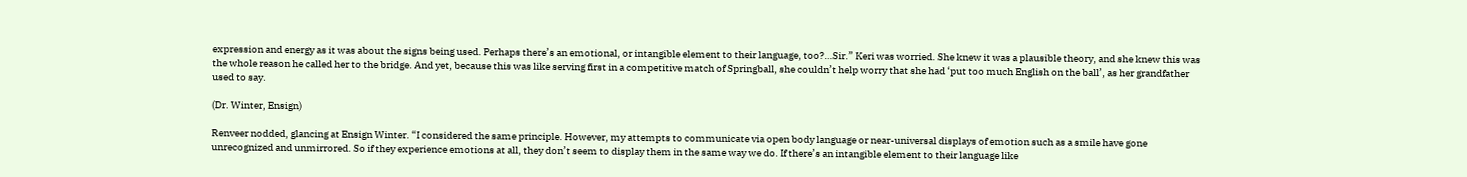expression and energy as it was about the signs being used. Perhaps there’s an emotional, or intangible element to their language, too?…Sir.” Keri was worried. She knew it was a plausible theory, and she knew this was the whole reason he called her to the bridge. And yet, because this was like serving first in a competitive match of Springball, she couldn’t help worry that she had ‘put too much English on the ball’, as her grandfather used to say.

(Dr. Winter, Ensign)

Renveer nodded, glancing at Ensign Winter. “I considered the same principle. However, my attempts to communicate via open body language or near-universal displays of emotion such as a smile have gone unrecognized and unmirrored. So if they experience emotions at all, they don’t seem to display them in the same way we do. If there’s an intangible element to their language like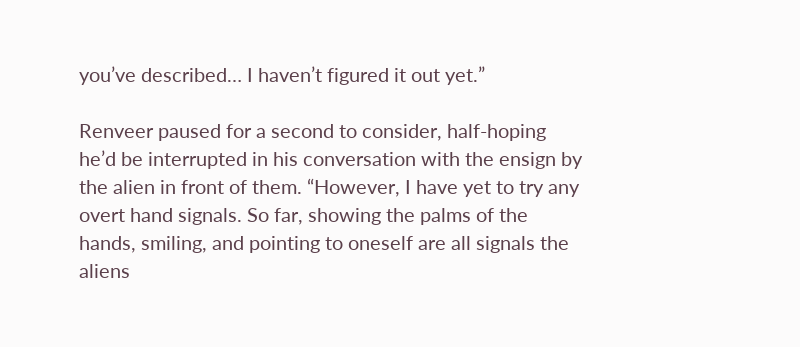you’ve described… I haven’t figured it out yet.”

Renveer paused for a second to consider, half-hoping he’d be interrupted in his conversation with the ensign by the alien in front of them. “However, I have yet to try any overt hand signals. So far, showing the palms of the hands, smiling, and pointing to oneself are all signals the aliens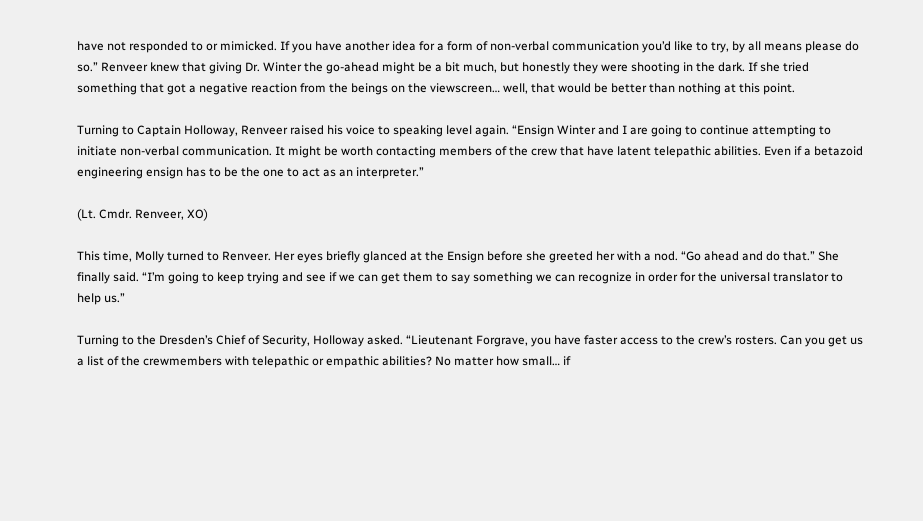have not responded to or mimicked. If you have another idea for a form of non-verbal communication you’d like to try, by all means please do so.” Renveer knew that giving Dr. Winter the go-ahead might be a bit much, but honestly they were shooting in the dark. If she tried something that got a negative reaction from the beings on the viewscreen… well, that would be better than nothing at this point.

Turning to Captain Holloway, Renveer raised his voice to speaking level again. “Ensign Winter and I are going to continue attempting to initiate non-verbal communication. It might be worth contacting members of the crew that have latent telepathic abilities. Even if a betazoid engineering ensign has to be the one to act as an interpreter.”

(Lt. Cmdr. Renveer, XO)

This time, Molly turned to Renveer. Her eyes briefly glanced at the Ensign before she greeted her with a nod. “Go ahead and do that.” She finally said. “I’m going to keep trying and see if we can get them to say something we can recognize in order for the universal translator to help us.”

Turning to the Dresden’s Chief of Security, Holloway asked. “Lieutenant Forgrave, you have faster access to the crew’s rosters. Can you get us a list of the crewmembers with telepathic or empathic abilities? No matter how small… if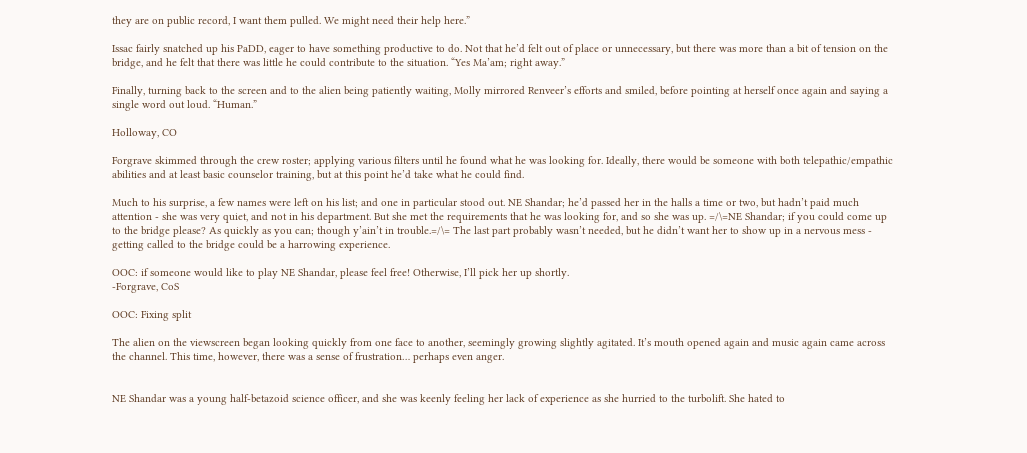they are on public record, I want them pulled. We might need their help here.”

Issac fairly snatched up his PaDD, eager to have something productive to do. Not that he’d felt out of place or unnecessary, but there was more than a bit of tension on the bridge, and he felt that there was little he could contribute to the situation. “Yes Ma’am; right away.”

Finally, turning back to the screen and to the alien being patiently waiting, Molly mirrored Renveer’s efforts and smiled, before pointing at herself once again and saying a single word out loud. “Human.”

Holloway, CO

Forgrave skimmed through the crew roster; applying various filters until he found what he was looking for. Ideally, there would be someone with both telepathic/empathic abilities and at least basic counselor training, but at this point he’d take what he could find.

Much to his surprise, a few names were left on his list; and one in particular stood out. NE Shandar; he’d passed her in the halls a time or two, but hadn’t paid much attention - she was very quiet, and not in his department. But she met the requirements that he was looking for, and so she was up. =/\=NE Shandar; if you could come up to the bridge please? As quickly as you can; though y’ain’t in trouble.=/\= The last part probably wasn’t needed, but he didn’t want her to show up in a nervous mess - getting called to the bridge could be a harrowing experience.

OOC: if someone would like to play NE Shandar, please feel free! Otherwise, I’ll pick her up shortly.
-Forgrave, CoS

OOC: Fixing split

The alien on the viewscreen began looking quickly from one face to another, seemingly growing slightly agitated. It’s mouth opened again and music again came across the channel. This time, however, there was a sense of frustration… perhaps even anger.


NE Shandar was a young half-betazoid science officer, and she was keenly feeling her lack of experience as she hurried to the turbolift. She hated to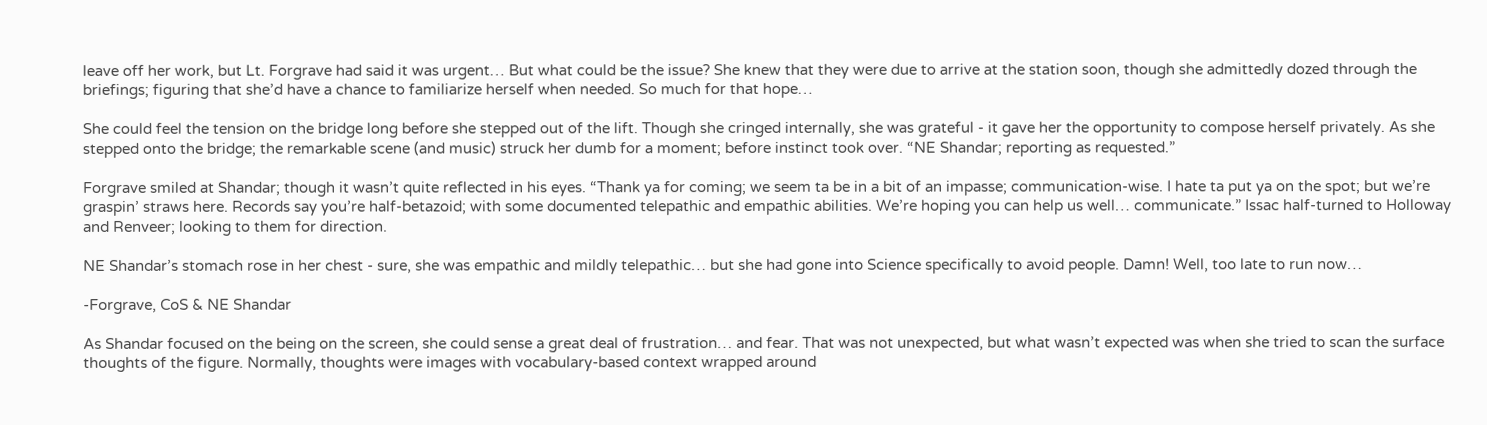leave off her work, but Lt. Forgrave had said it was urgent… But what could be the issue? She knew that they were due to arrive at the station soon, though she admittedly dozed through the briefings; figuring that she’d have a chance to familiarize herself when needed. So much for that hope…

She could feel the tension on the bridge long before she stepped out of the lift. Though she cringed internally, she was grateful - it gave her the opportunity to compose herself privately. As she stepped onto the bridge; the remarkable scene (and music) struck her dumb for a moment; before instinct took over. “NE Shandar; reporting as requested.”

Forgrave smiled at Shandar; though it wasn’t quite reflected in his eyes. “Thank ya for coming; we seem ta be in a bit of an impasse; communication-wise. I hate ta put ya on the spot; but we’re graspin’ straws here. Records say you’re half-betazoid; with some documented telepathic and empathic abilities. We’re hoping you can help us well… communicate.” Issac half-turned to Holloway and Renveer; looking to them for direction.

NE Shandar’s stomach rose in her chest - sure, she was empathic and mildly telepathic… but she had gone into Science specifically to avoid people. Damn! Well, too late to run now…

-Forgrave, CoS & NE Shandar

As Shandar focused on the being on the screen, she could sense a great deal of frustration… and fear. That was not unexpected, but what wasn’t expected was when she tried to scan the surface thoughts of the figure. Normally, thoughts were images with vocabulary-based context wrapped around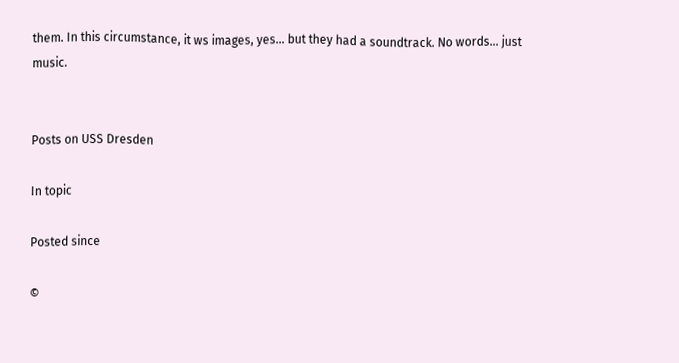them. In this circumstance, it ws images, yes… but they had a soundtrack. No words… just music.


Posts on USS Dresden

In topic

Posted since

©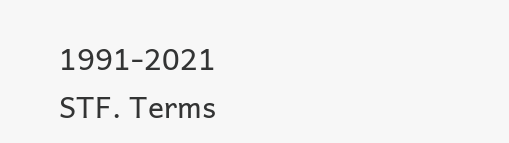1991-2021 STF. Terms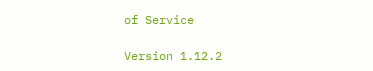of Service

Version 1.12.2